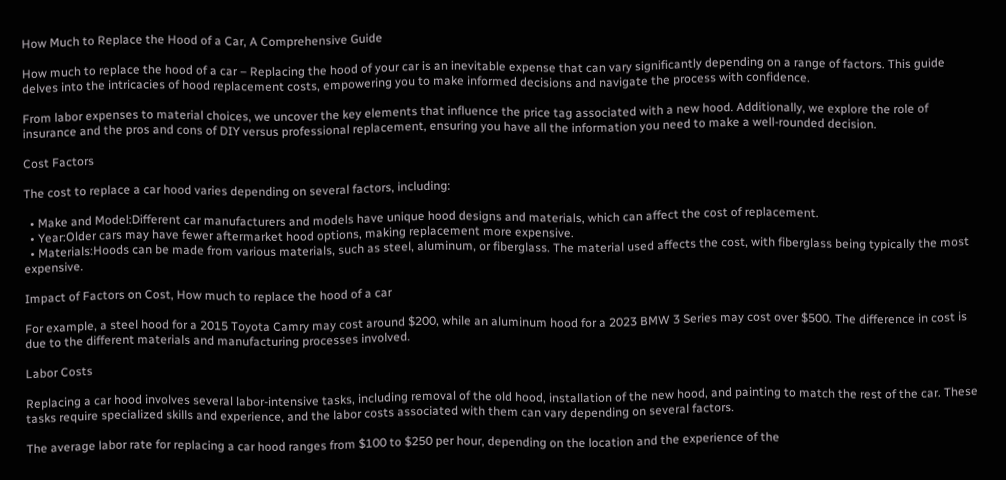How Much to Replace the Hood of a Car, A Comprehensive Guide

How much to replace the hood of a car – Replacing the hood of your car is an inevitable expense that can vary significantly depending on a range of factors. This guide delves into the intricacies of hood replacement costs, empowering you to make informed decisions and navigate the process with confidence.

From labor expenses to material choices, we uncover the key elements that influence the price tag associated with a new hood. Additionally, we explore the role of insurance and the pros and cons of DIY versus professional replacement, ensuring you have all the information you need to make a well-rounded decision.

Cost Factors

The cost to replace a car hood varies depending on several factors, including:

  • Make and Model:Different car manufacturers and models have unique hood designs and materials, which can affect the cost of replacement.
  • Year:Older cars may have fewer aftermarket hood options, making replacement more expensive.
  • Materials:Hoods can be made from various materials, such as steel, aluminum, or fiberglass. The material used affects the cost, with fiberglass being typically the most expensive.

Impact of Factors on Cost, How much to replace the hood of a car

For example, a steel hood for a 2015 Toyota Camry may cost around $200, while an aluminum hood for a 2023 BMW 3 Series may cost over $500. The difference in cost is due to the different materials and manufacturing processes involved.

Labor Costs

Replacing a car hood involves several labor-intensive tasks, including removal of the old hood, installation of the new hood, and painting to match the rest of the car. These tasks require specialized skills and experience, and the labor costs associated with them can vary depending on several factors.

The average labor rate for replacing a car hood ranges from $100 to $250 per hour, depending on the location and the experience of the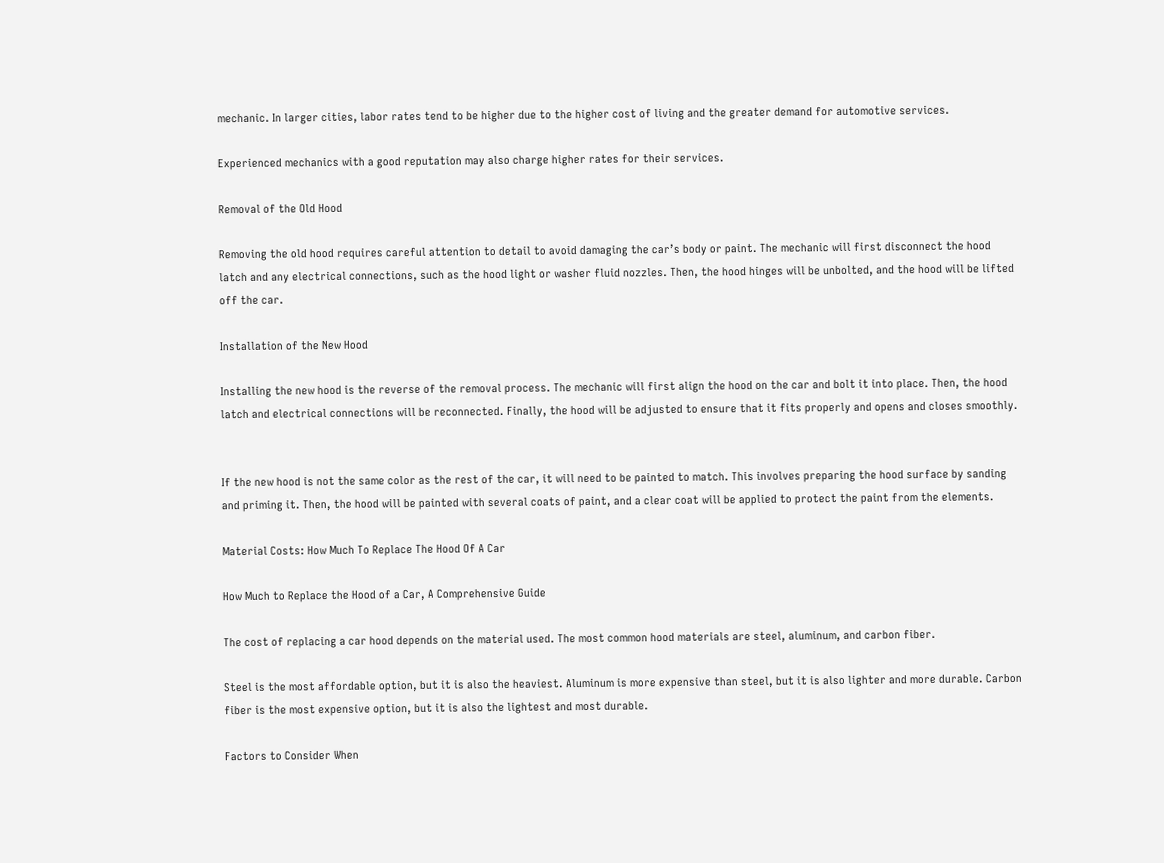mechanic. In larger cities, labor rates tend to be higher due to the higher cost of living and the greater demand for automotive services.

Experienced mechanics with a good reputation may also charge higher rates for their services.

Removal of the Old Hood

Removing the old hood requires careful attention to detail to avoid damaging the car’s body or paint. The mechanic will first disconnect the hood latch and any electrical connections, such as the hood light or washer fluid nozzles. Then, the hood hinges will be unbolted, and the hood will be lifted off the car.

Installation of the New Hood

Installing the new hood is the reverse of the removal process. The mechanic will first align the hood on the car and bolt it into place. Then, the hood latch and electrical connections will be reconnected. Finally, the hood will be adjusted to ensure that it fits properly and opens and closes smoothly.


If the new hood is not the same color as the rest of the car, it will need to be painted to match. This involves preparing the hood surface by sanding and priming it. Then, the hood will be painted with several coats of paint, and a clear coat will be applied to protect the paint from the elements.

Material Costs: How Much To Replace The Hood Of A Car

How Much to Replace the Hood of a Car, A Comprehensive Guide

The cost of replacing a car hood depends on the material used. The most common hood materials are steel, aluminum, and carbon fiber.

Steel is the most affordable option, but it is also the heaviest. Aluminum is more expensive than steel, but it is also lighter and more durable. Carbon fiber is the most expensive option, but it is also the lightest and most durable.

Factors to Consider When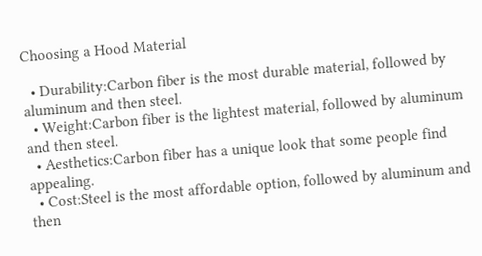Choosing a Hood Material

  • Durability:Carbon fiber is the most durable material, followed by aluminum and then steel.
  • Weight:Carbon fiber is the lightest material, followed by aluminum and then steel.
  • Aesthetics:Carbon fiber has a unique look that some people find appealing.
  • Cost:Steel is the most affordable option, followed by aluminum and then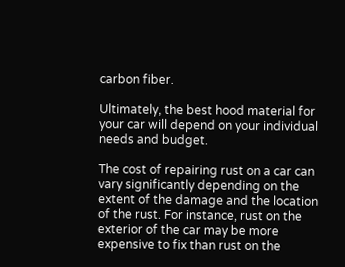carbon fiber.

Ultimately, the best hood material for your car will depend on your individual needs and budget.

The cost of repairing rust on a car can vary significantly depending on the extent of the damage and the location of the rust. For instance, rust on the exterior of the car may be more expensive to fix than rust on the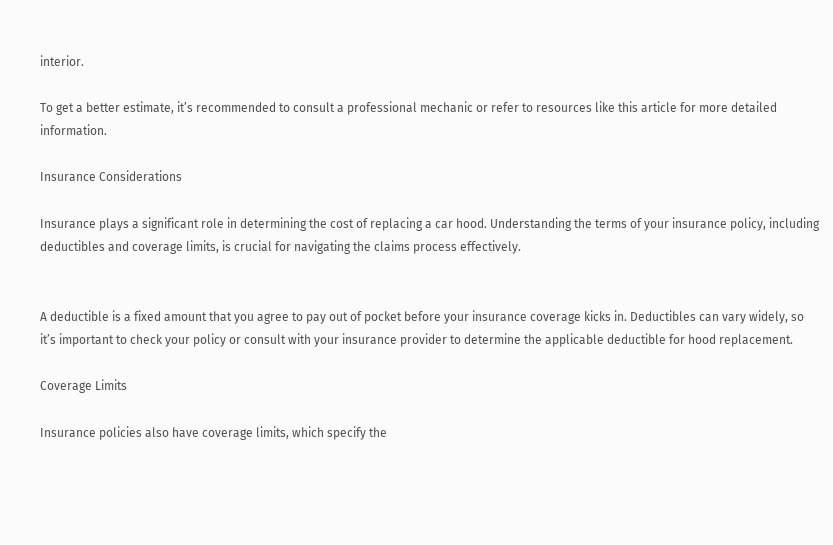interior.

To get a better estimate, it’s recommended to consult a professional mechanic or refer to resources like this article for more detailed information.

Insurance Considerations

Insurance plays a significant role in determining the cost of replacing a car hood. Understanding the terms of your insurance policy, including deductibles and coverage limits, is crucial for navigating the claims process effectively.


A deductible is a fixed amount that you agree to pay out of pocket before your insurance coverage kicks in. Deductibles can vary widely, so it’s important to check your policy or consult with your insurance provider to determine the applicable deductible for hood replacement.

Coverage Limits

Insurance policies also have coverage limits, which specify the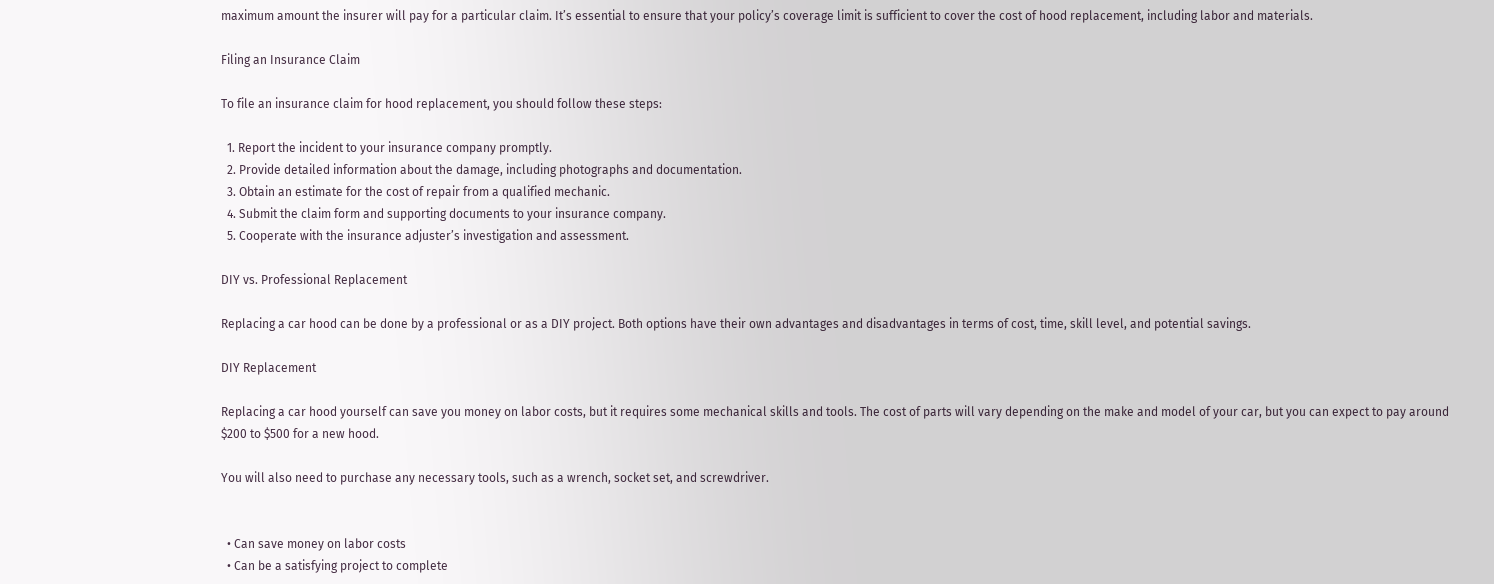maximum amount the insurer will pay for a particular claim. It’s essential to ensure that your policy’s coverage limit is sufficient to cover the cost of hood replacement, including labor and materials.

Filing an Insurance Claim

To file an insurance claim for hood replacement, you should follow these steps:

  1. Report the incident to your insurance company promptly.
  2. Provide detailed information about the damage, including photographs and documentation.
  3. Obtain an estimate for the cost of repair from a qualified mechanic.
  4. Submit the claim form and supporting documents to your insurance company.
  5. Cooperate with the insurance adjuster’s investigation and assessment.

DIY vs. Professional Replacement

Replacing a car hood can be done by a professional or as a DIY project. Both options have their own advantages and disadvantages in terms of cost, time, skill level, and potential savings.

DIY Replacement

Replacing a car hood yourself can save you money on labor costs, but it requires some mechanical skills and tools. The cost of parts will vary depending on the make and model of your car, but you can expect to pay around $200 to $500 for a new hood.

You will also need to purchase any necessary tools, such as a wrench, socket set, and screwdriver.


  • Can save money on labor costs
  • Can be a satisfying project to complete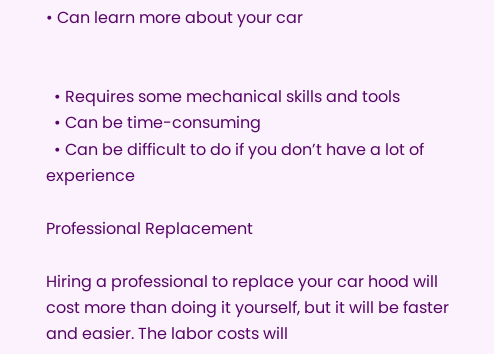• Can learn more about your car


  • Requires some mechanical skills and tools
  • Can be time-consuming
  • Can be difficult to do if you don’t have a lot of experience

Professional Replacement

Hiring a professional to replace your car hood will cost more than doing it yourself, but it will be faster and easier. The labor costs will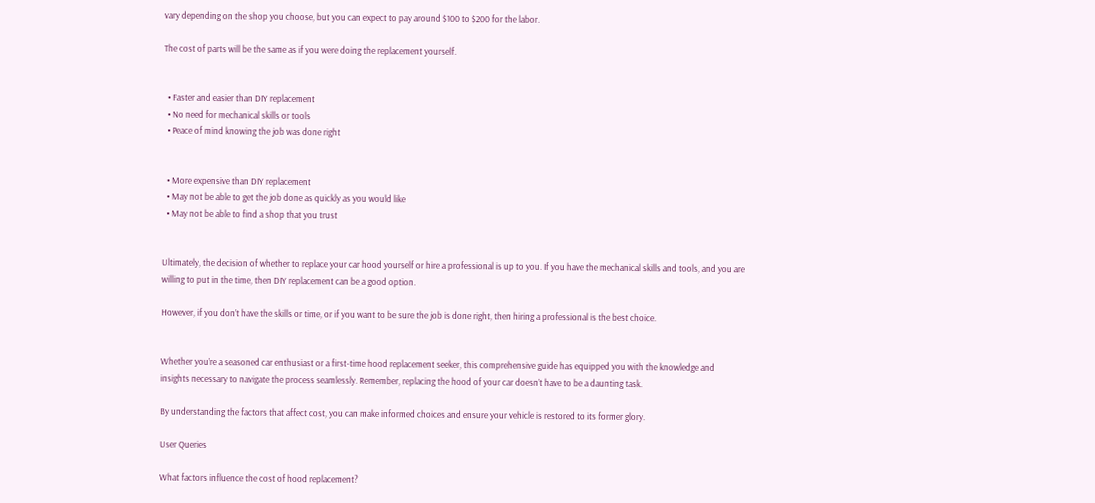vary depending on the shop you choose, but you can expect to pay around $100 to $200 for the labor.

The cost of parts will be the same as if you were doing the replacement yourself.


  • Faster and easier than DIY replacement
  • No need for mechanical skills or tools
  • Peace of mind knowing the job was done right


  • More expensive than DIY replacement
  • May not be able to get the job done as quickly as you would like
  • May not be able to find a shop that you trust


Ultimately, the decision of whether to replace your car hood yourself or hire a professional is up to you. If you have the mechanical skills and tools, and you are willing to put in the time, then DIY replacement can be a good option.

However, if you don’t have the skills or time, or if you want to be sure the job is done right, then hiring a professional is the best choice.


Whether you’re a seasoned car enthusiast or a first-time hood replacement seeker, this comprehensive guide has equipped you with the knowledge and insights necessary to navigate the process seamlessly. Remember, replacing the hood of your car doesn’t have to be a daunting task.

By understanding the factors that affect cost, you can make informed choices and ensure your vehicle is restored to its former glory.

User Queries

What factors influence the cost of hood replacement?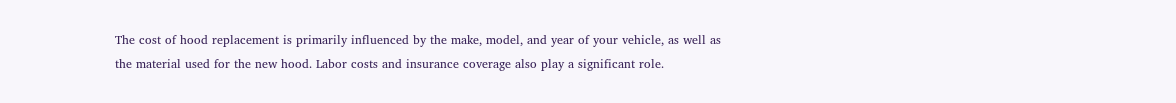The cost of hood replacement is primarily influenced by the make, model, and year of your vehicle, as well as the material used for the new hood. Labor costs and insurance coverage also play a significant role.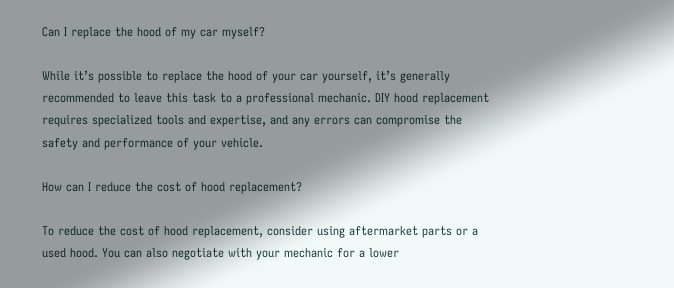Can I replace the hood of my car myself?

While it’s possible to replace the hood of your car yourself, it’s generally recommended to leave this task to a professional mechanic. DIY hood replacement requires specialized tools and expertise, and any errors can compromise the safety and performance of your vehicle.

How can I reduce the cost of hood replacement?

To reduce the cost of hood replacement, consider using aftermarket parts or a used hood. You can also negotiate with your mechanic for a lower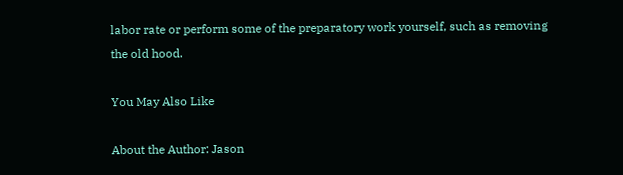labor rate or perform some of the preparatory work yourself, such as removing the old hood.

You May Also Like

About the Author: Jason